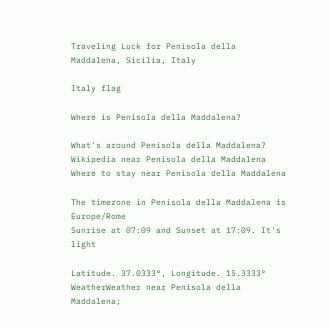Traveling Luck for Penisola della Maddalena, Sicilia, Italy

Italy flag

Where is Penisola della Maddalena?

What's around Penisola della Maddalena?
Wikipedia near Penisola della Maddalena
Where to stay near Penisola della Maddalena

The timezone in Penisola della Maddalena is Europe/Rome
Sunrise at 07:09 and Sunset at 17:09. It's light

Latitude. 37.0333°, Longitude. 15.3333°
WeatherWeather near Penisola della Maddalena;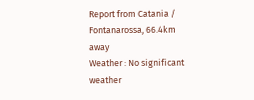Report from Catania / Fontanarossa, 66.4km away
Weather : No significant weather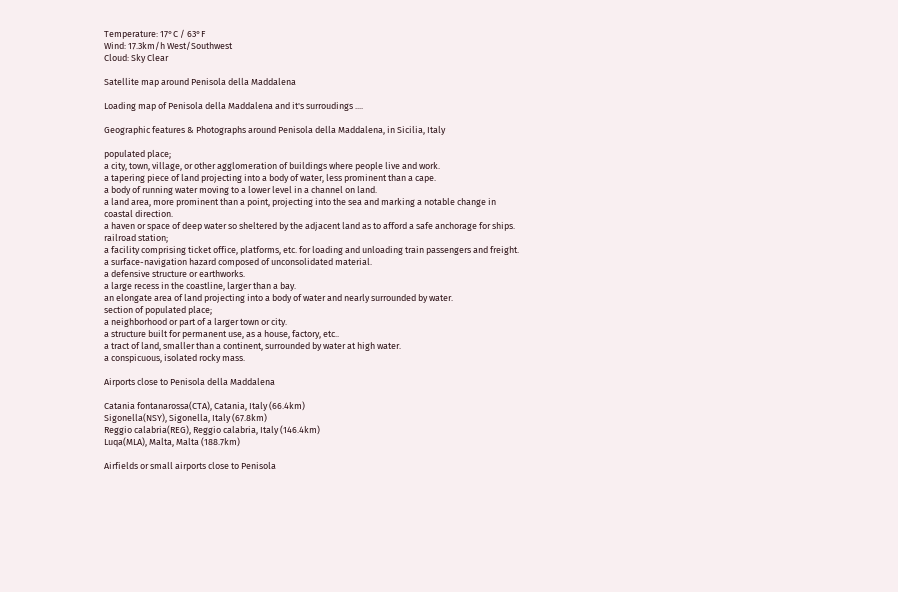Temperature: 17°C / 63°F
Wind: 17.3km/h West/Southwest
Cloud: Sky Clear

Satellite map around Penisola della Maddalena

Loading map of Penisola della Maddalena and it's surroudings ....

Geographic features & Photographs around Penisola della Maddalena, in Sicilia, Italy

populated place;
a city, town, village, or other agglomeration of buildings where people live and work.
a tapering piece of land projecting into a body of water, less prominent than a cape.
a body of running water moving to a lower level in a channel on land.
a land area, more prominent than a point, projecting into the sea and marking a notable change in coastal direction.
a haven or space of deep water so sheltered by the adjacent land as to afford a safe anchorage for ships.
railroad station;
a facility comprising ticket office, platforms, etc. for loading and unloading train passengers and freight.
a surface-navigation hazard composed of unconsolidated material.
a defensive structure or earthworks.
a large recess in the coastline, larger than a bay.
an elongate area of land projecting into a body of water and nearly surrounded by water.
section of populated place;
a neighborhood or part of a larger town or city.
a structure built for permanent use, as a house, factory, etc..
a tract of land, smaller than a continent, surrounded by water at high water.
a conspicuous, isolated rocky mass.

Airports close to Penisola della Maddalena

Catania fontanarossa(CTA), Catania, Italy (66.4km)
Sigonella(NSY), Sigonella, Italy (67.8km)
Reggio calabria(REG), Reggio calabria, Italy (146.4km)
Luqa(MLA), Malta, Malta (188.7km)

Airfields or small airports close to Penisola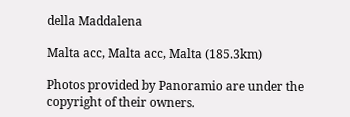della Maddalena

Malta acc, Malta acc, Malta (185.3km)

Photos provided by Panoramio are under the copyright of their owners.